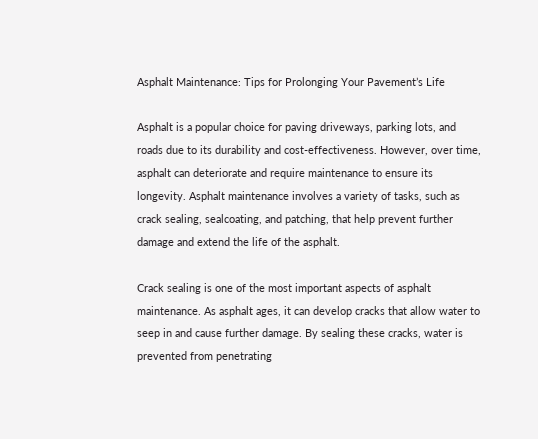Asphalt Maintenance: Tips for Prolonging Your Pavement’s Life

Asphalt is a popular choice for paving driveways, parking lots, and roads due to its durability and cost-effectiveness. However, over time, asphalt can deteriorate and require maintenance to ensure its longevity. Asphalt maintenance involves a variety of tasks, such as crack sealing, sealcoating, and patching, that help prevent further damage and extend the life of the asphalt.

Crack sealing is one of the most important aspects of asphalt maintenance. As asphalt ages, it can develop cracks that allow water to seep in and cause further damage. By sealing these cracks, water is prevented from penetrating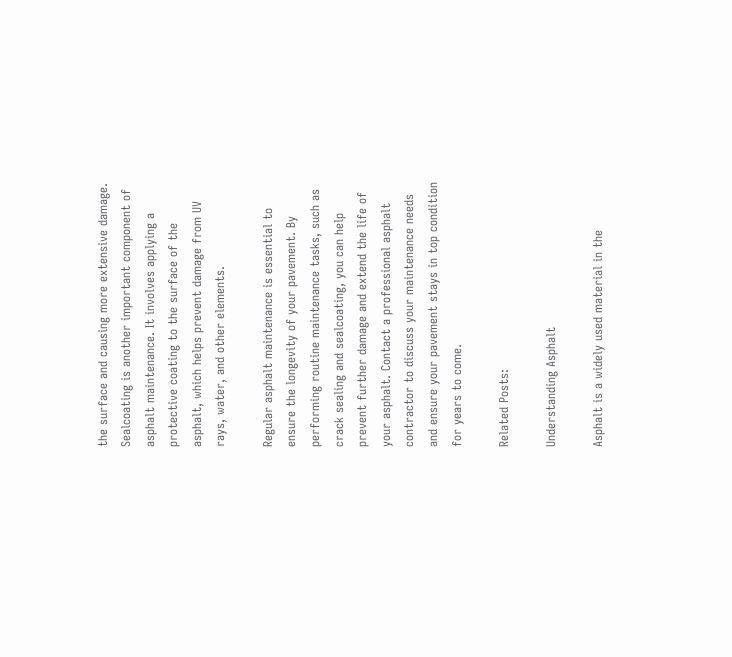the surface and causing more extensive damage. Sealcoating is another important component of asphalt maintenance. It involves applying a protective coating to the surface of the asphalt, which helps prevent damage from UV rays, water, and other elements.

Regular asphalt maintenance is essential to ensure the longevity of your pavement. By performing routine maintenance tasks, such as crack sealing and sealcoating, you can help prevent further damage and extend the life of your asphalt. Contact a professional asphalt contractor to discuss your maintenance needs and ensure your pavement stays in top condition for years to come.

Related Posts:

Understanding Asphalt

Asphalt is a widely used material in the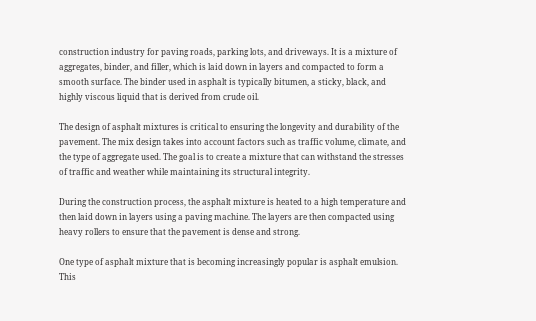construction industry for paving roads, parking lots, and driveways. It is a mixture of aggregates, binder, and filler, which is laid down in layers and compacted to form a smooth surface. The binder used in asphalt is typically bitumen, a sticky, black, and highly viscous liquid that is derived from crude oil.

The design of asphalt mixtures is critical to ensuring the longevity and durability of the pavement. The mix design takes into account factors such as traffic volume, climate, and the type of aggregate used. The goal is to create a mixture that can withstand the stresses of traffic and weather while maintaining its structural integrity.

During the construction process, the asphalt mixture is heated to a high temperature and then laid down in layers using a paving machine. The layers are then compacted using heavy rollers to ensure that the pavement is dense and strong.

One type of asphalt mixture that is becoming increasingly popular is asphalt emulsion. This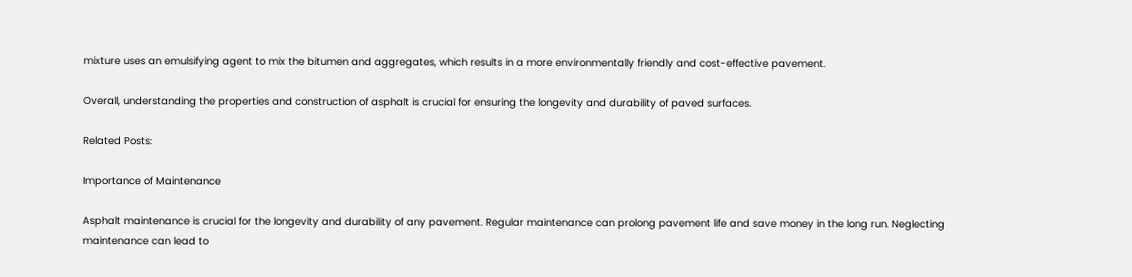mixture uses an emulsifying agent to mix the bitumen and aggregates, which results in a more environmentally friendly and cost-effective pavement.

Overall, understanding the properties and construction of asphalt is crucial for ensuring the longevity and durability of paved surfaces.

Related Posts:

Importance of Maintenance

Asphalt maintenance is crucial for the longevity and durability of any pavement. Regular maintenance can prolong pavement life and save money in the long run. Neglecting maintenance can lead to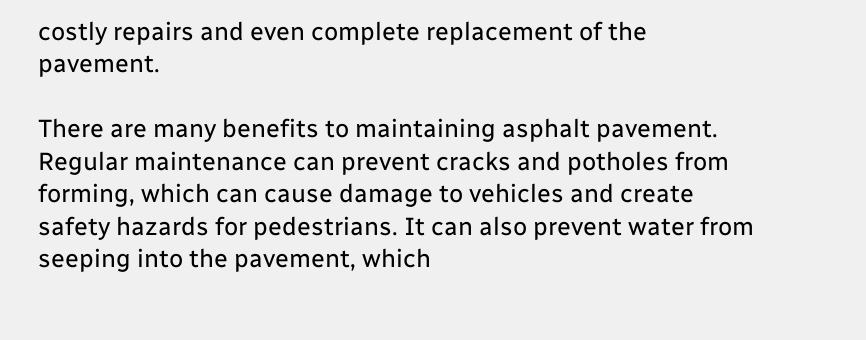costly repairs and even complete replacement of the pavement.

There are many benefits to maintaining asphalt pavement. Regular maintenance can prevent cracks and potholes from forming, which can cause damage to vehicles and create safety hazards for pedestrians. It can also prevent water from seeping into the pavement, which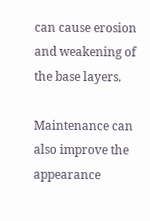can cause erosion and weakening of the base layers.

Maintenance can also improve the appearance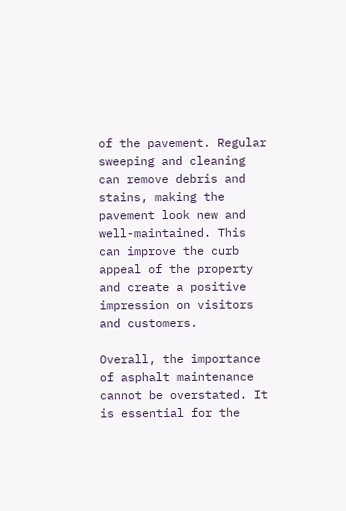of the pavement. Regular sweeping and cleaning can remove debris and stains, making the pavement look new and well-maintained. This can improve the curb appeal of the property and create a positive impression on visitors and customers.

Overall, the importance of asphalt maintenance cannot be overstated. It is essential for the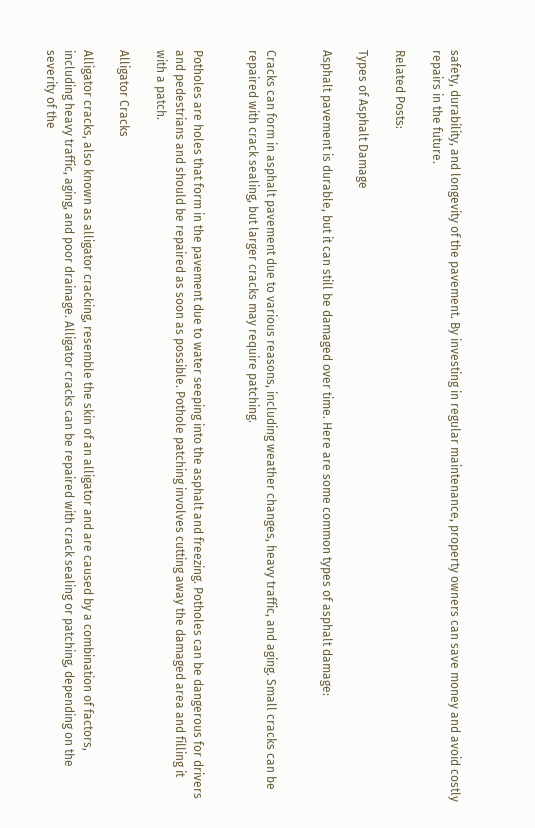safety, durability, and longevity of the pavement. By investing in regular maintenance, property owners can save money and avoid costly repairs in the future.

Related Posts:

Types of Asphalt Damage

Asphalt pavement is durable, but it can still be damaged over time. Here are some common types of asphalt damage:


Cracks can form in asphalt pavement due to various reasons, including weather changes, heavy traffic, and aging. Small cracks can be repaired with crack sealing, but larger cracks may require patching.


Potholes are holes that form in the pavement due to water seeping into the asphalt and freezing. Potholes can be dangerous for drivers and pedestrians and should be repaired as soon as possible. Pothole patching involves cutting away the damaged area and filling it with a patch.

Alligator Cracks

Alligator cracks, also known as alligator cracking, resemble the skin of an alligator and are caused by a combination of factors, including heavy traffic, aging, and poor drainage. Alligator cracks can be repaired with crack sealing or patching, depending on the severity of the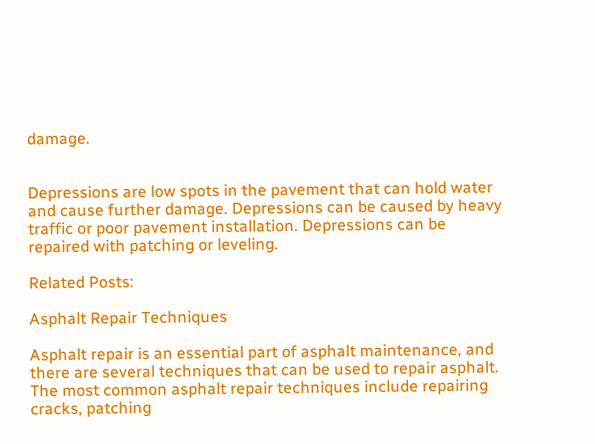damage.


Depressions are low spots in the pavement that can hold water and cause further damage. Depressions can be caused by heavy traffic or poor pavement installation. Depressions can be repaired with patching or leveling.

Related Posts:

Asphalt Repair Techniques

Asphalt repair is an essential part of asphalt maintenance, and there are several techniques that can be used to repair asphalt. The most common asphalt repair techniques include repairing cracks, patching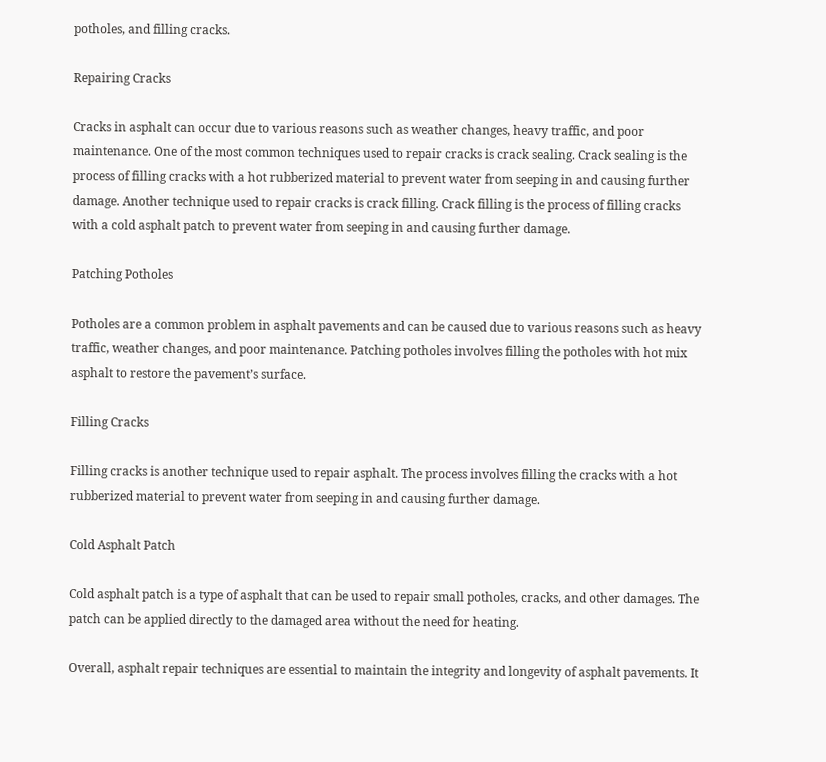potholes, and filling cracks.

Repairing Cracks

Cracks in asphalt can occur due to various reasons such as weather changes, heavy traffic, and poor maintenance. One of the most common techniques used to repair cracks is crack sealing. Crack sealing is the process of filling cracks with a hot rubberized material to prevent water from seeping in and causing further damage. Another technique used to repair cracks is crack filling. Crack filling is the process of filling cracks with a cold asphalt patch to prevent water from seeping in and causing further damage.

Patching Potholes

Potholes are a common problem in asphalt pavements and can be caused due to various reasons such as heavy traffic, weather changes, and poor maintenance. Patching potholes involves filling the potholes with hot mix asphalt to restore the pavement’s surface.

Filling Cracks

Filling cracks is another technique used to repair asphalt. The process involves filling the cracks with a hot rubberized material to prevent water from seeping in and causing further damage.

Cold Asphalt Patch

Cold asphalt patch is a type of asphalt that can be used to repair small potholes, cracks, and other damages. The patch can be applied directly to the damaged area without the need for heating.

Overall, asphalt repair techniques are essential to maintain the integrity and longevity of asphalt pavements. It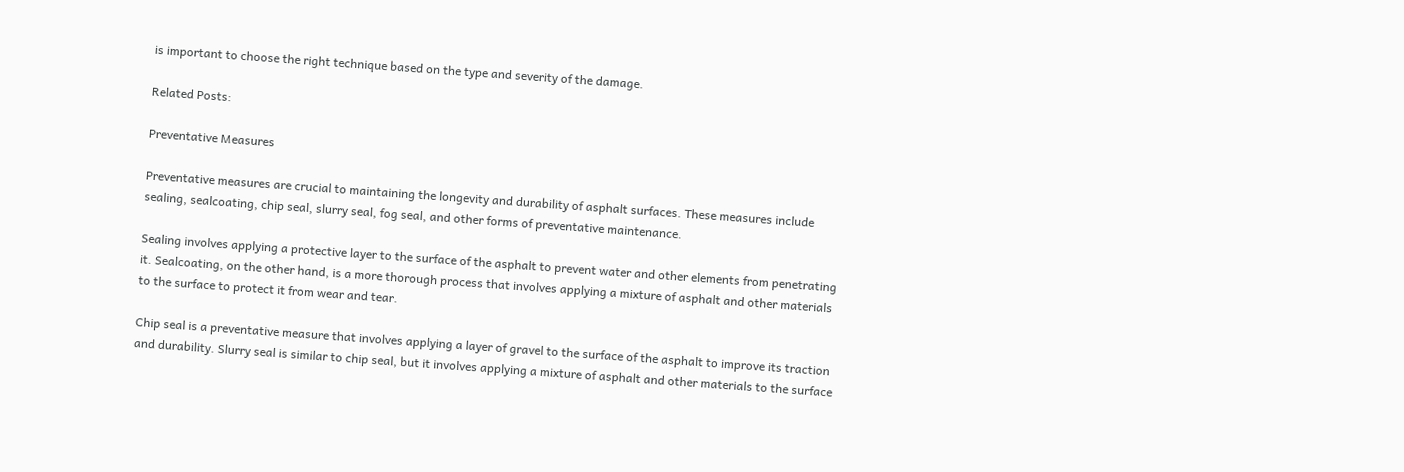is important to choose the right technique based on the type and severity of the damage.

Related Posts:

Preventative Measures

Preventative measures are crucial to maintaining the longevity and durability of asphalt surfaces. These measures include sealing, sealcoating, chip seal, slurry seal, fog seal, and other forms of preventative maintenance.

Sealing involves applying a protective layer to the surface of the asphalt to prevent water and other elements from penetrating it. Sealcoating, on the other hand, is a more thorough process that involves applying a mixture of asphalt and other materials to the surface to protect it from wear and tear.

Chip seal is a preventative measure that involves applying a layer of gravel to the surface of the asphalt to improve its traction and durability. Slurry seal is similar to chip seal, but it involves applying a mixture of asphalt and other materials to the surface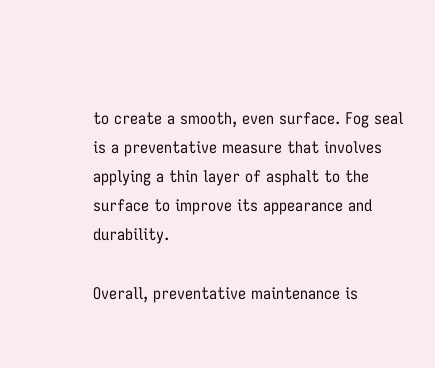to create a smooth, even surface. Fog seal is a preventative measure that involves applying a thin layer of asphalt to the surface to improve its appearance and durability.

Overall, preventative maintenance is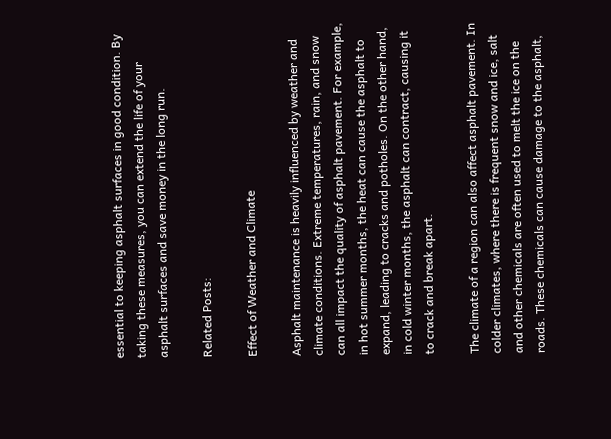essential to keeping asphalt surfaces in good condition. By taking these measures, you can extend the life of your asphalt surfaces and save money in the long run.

Related Posts:

Effect of Weather and Climate

Asphalt maintenance is heavily influenced by weather and climate conditions. Extreme temperatures, rain, and snow can all impact the quality of asphalt pavement. For example, in hot summer months, the heat can cause the asphalt to expand, leading to cracks and potholes. On the other hand, in cold winter months, the asphalt can contract, causing it to crack and break apart.

The climate of a region can also affect asphalt pavement. In colder climates, where there is frequent snow and ice, salt and other chemicals are often used to melt the ice on the roads. These chemicals can cause damage to the asphalt,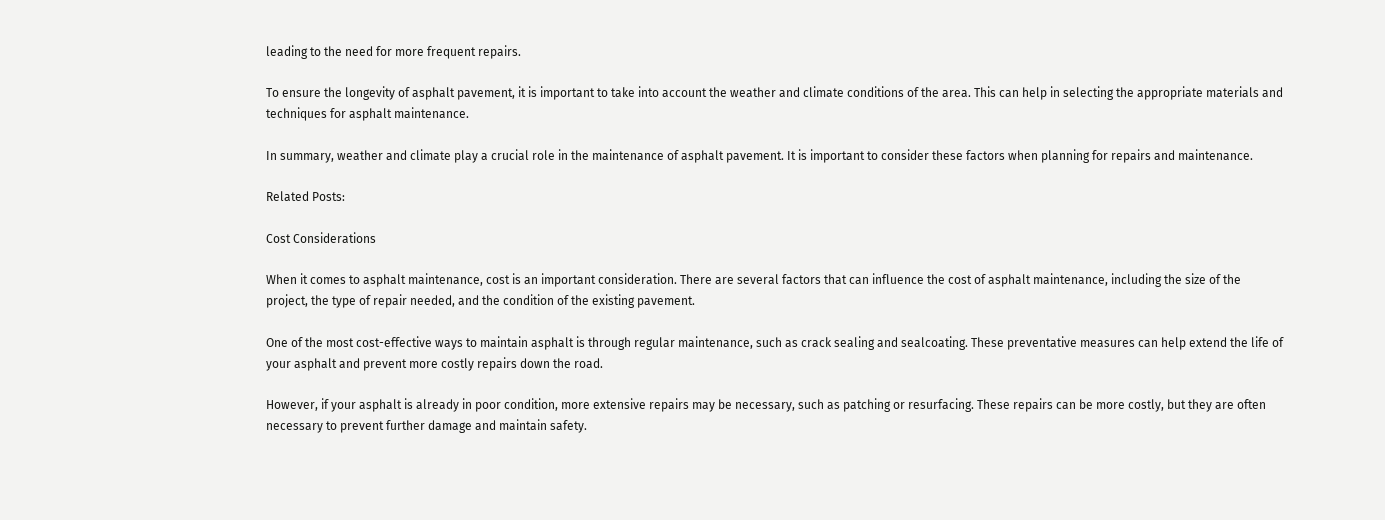leading to the need for more frequent repairs.

To ensure the longevity of asphalt pavement, it is important to take into account the weather and climate conditions of the area. This can help in selecting the appropriate materials and techniques for asphalt maintenance.

In summary, weather and climate play a crucial role in the maintenance of asphalt pavement. It is important to consider these factors when planning for repairs and maintenance.

Related Posts:

Cost Considerations

When it comes to asphalt maintenance, cost is an important consideration. There are several factors that can influence the cost of asphalt maintenance, including the size of the project, the type of repair needed, and the condition of the existing pavement.

One of the most cost-effective ways to maintain asphalt is through regular maintenance, such as crack sealing and sealcoating. These preventative measures can help extend the life of your asphalt and prevent more costly repairs down the road.

However, if your asphalt is already in poor condition, more extensive repairs may be necessary, such as patching or resurfacing. These repairs can be more costly, but they are often necessary to prevent further damage and maintain safety.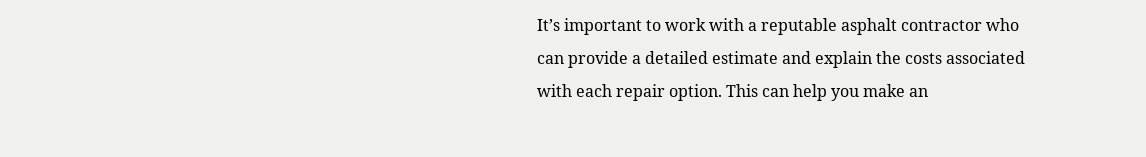It’s important to work with a reputable asphalt contractor who can provide a detailed estimate and explain the costs associated with each repair option. This can help you make an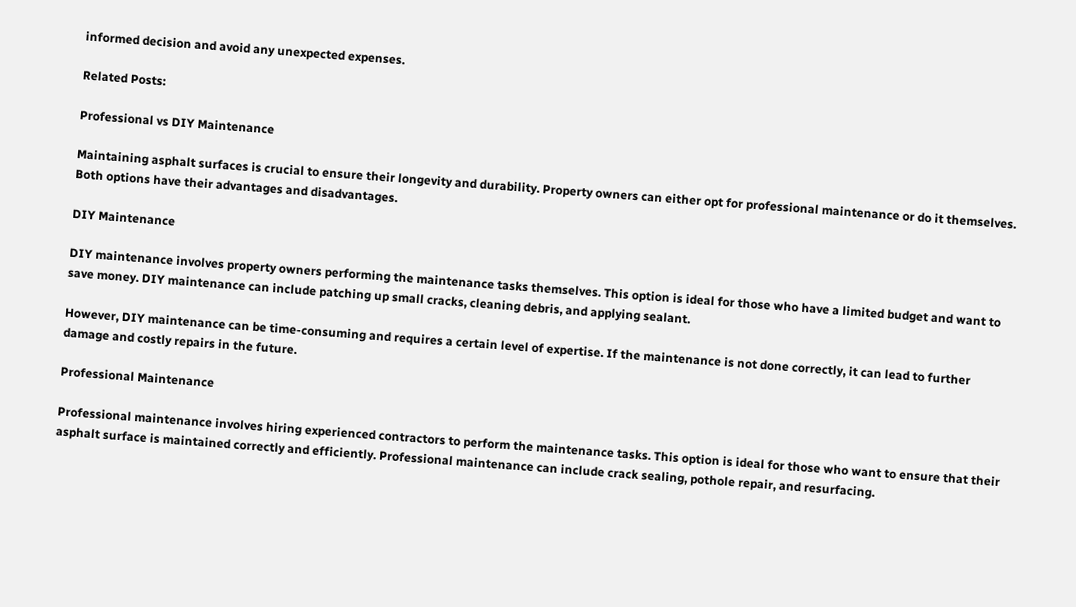informed decision and avoid any unexpected expenses.

Related Posts:

Professional vs DIY Maintenance

Maintaining asphalt surfaces is crucial to ensure their longevity and durability. Property owners can either opt for professional maintenance or do it themselves. Both options have their advantages and disadvantages.

DIY Maintenance

DIY maintenance involves property owners performing the maintenance tasks themselves. This option is ideal for those who have a limited budget and want to save money. DIY maintenance can include patching up small cracks, cleaning debris, and applying sealant.

However, DIY maintenance can be time-consuming and requires a certain level of expertise. If the maintenance is not done correctly, it can lead to further damage and costly repairs in the future.

Professional Maintenance

Professional maintenance involves hiring experienced contractors to perform the maintenance tasks. This option is ideal for those who want to ensure that their asphalt surface is maintained correctly and efficiently. Professional maintenance can include crack sealing, pothole repair, and resurfacing.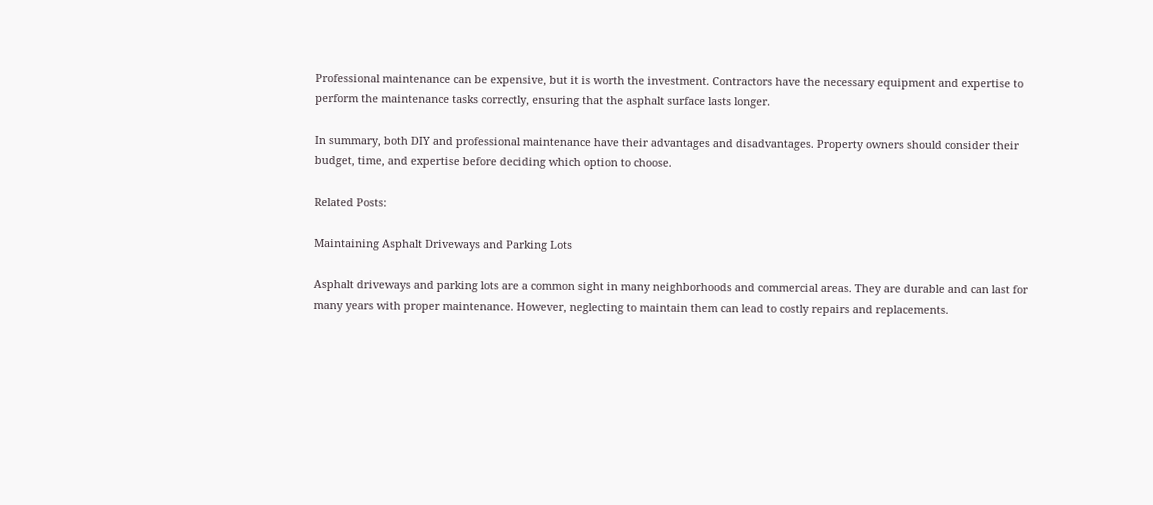Professional maintenance can be expensive, but it is worth the investment. Contractors have the necessary equipment and expertise to perform the maintenance tasks correctly, ensuring that the asphalt surface lasts longer.

In summary, both DIY and professional maintenance have their advantages and disadvantages. Property owners should consider their budget, time, and expertise before deciding which option to choose.

Related Posts:

Maintaining Asphalt Driveways and Parking Lots

Asphalt driveways and parking lots are a common sight in many neighborhoods and commercial areas. They are durable and can last for many years with proper maintenance. However, neglecting to maintain them can lead to costly repairs and replacements.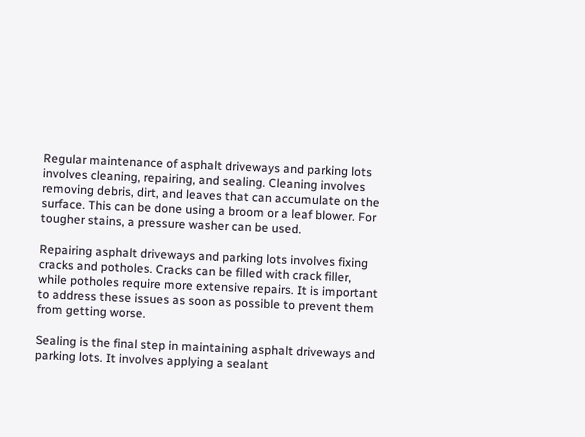Regular maintenance of asphalt driveways and parking lots involves cleaning, repairing, and sealing. Cleaning involves removing debris, dirt, and leaves that can accumulate on the surface. This can be done using a broom or a leaf blower. For tougher stains, a pressure washer can be used.

Repairing asphalt driveways and parking lots involves fixing cracks and potholes. Cracks can be filled with crack filler, while potholes require more extensive repairs. It is important to address these issues as soon as possible to prevent them from getting worse.

Sealing is the final step in maintaining asphalt driveways and parking lots. It involves applying a sealant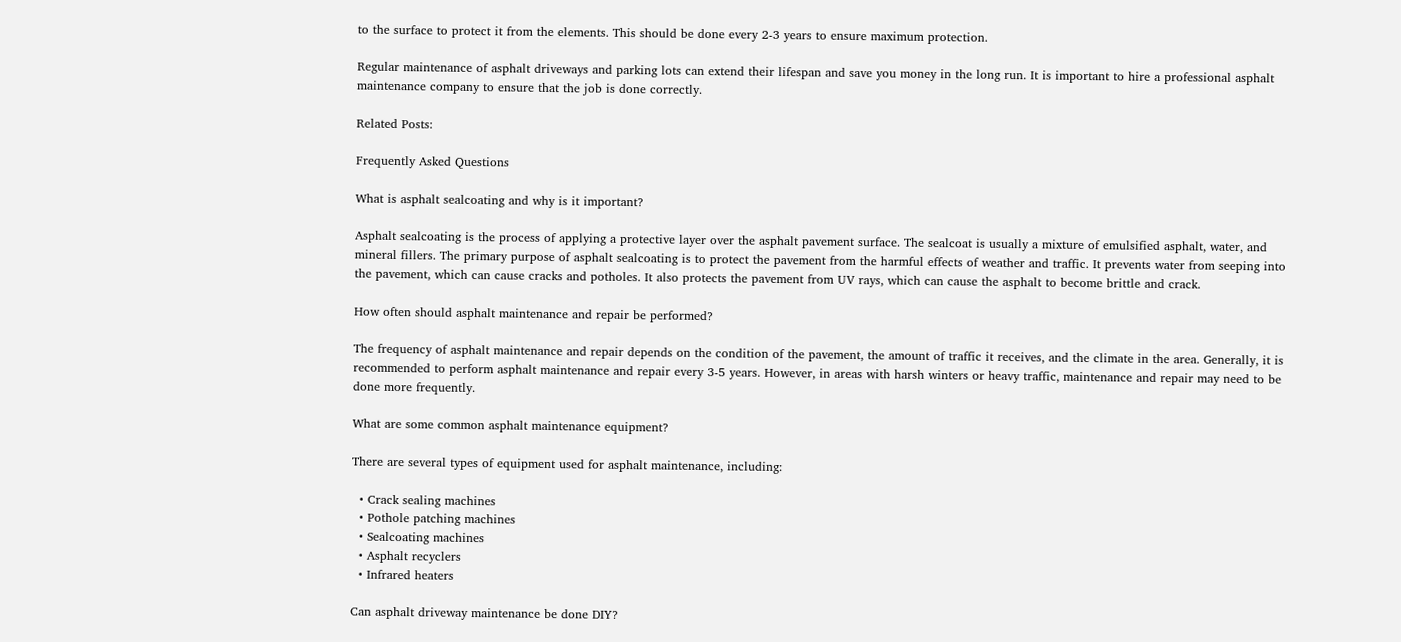to the surface to protect it from the elements. This should be done every 2-3 years to ensure maximum protection.

Regular maintenance of asphalt driveways and parking lots can extend their lifespan and save you money in the long run. It is important to hire a professional asphalt maintenance company to ensure that the job is done correctly.

Related Posts:

Frequently Asked Questions

What is asphalt sealcoating and why is it important?

Asphalt sealcoating is the process of applying a protective layer over the asphalt pavement surface. The sealcoat is usually a mixture of emulsified asphalt, water, and mineral fillers. The primary purpose of asphalt sealcoating is to protect the pavement from the harmful effects of weather and traffic. It prevents water from seeping into the pavement, which can cause cracks and potholes. It also protects the pavement from UV rays, which can cause the asphalt to become brittle and crack.

How often should asphalt maintenance and repair be performed?

The frequency of asphalt maintenance and repair depends on the condition of the pavement, the amount of traffic it receives, and the climate in the area. Generally, it is recommended to perform asphalt maintenance and repair every 3-5 years. However, in areas with harsh winters or heavy traffic, maintenance and repair may need to be done more frequently.

What are some common asphalt maintenance equipment?

There are several types of equipment used for asphalt maintenance, including:

  • Crack sealing machines
  • Pothole patching machines
  • Sealcoating machines
  • Asphalt recyclers
  • Infrared heaters

Can asphalt driveway maintenance be done DIY?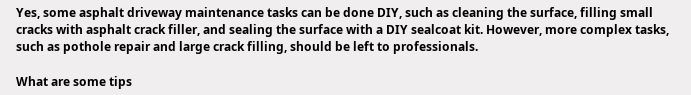Yes, some asphalt driveway maintenance tasks can be done DIY, such as cleaning the surface, filling small cracks with asphalt crack filler, and sealing the surface with a DIY sealcoat kit. However, more complex tasks, such as pothole repair and large crack filling, should be left to professionals.

What are some tips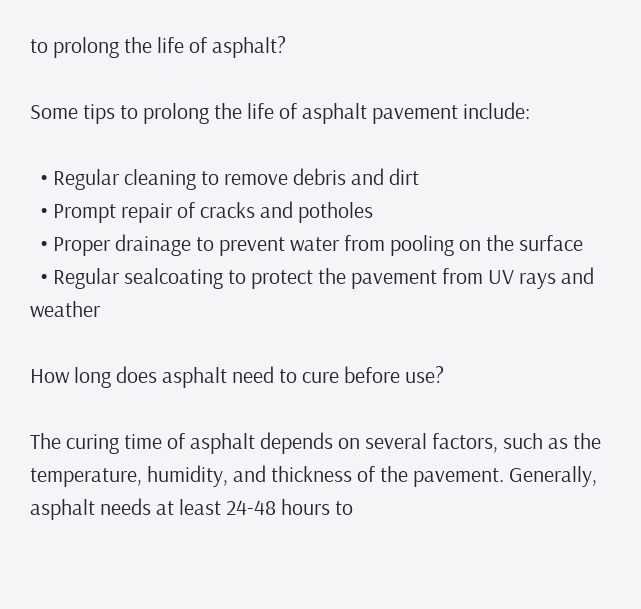to prolong the life of asphalt?

Some tips to prolong the life of asphalt pavement include:

  • Regular cleaning to remove debris and dirt
  • Prompt repair of cracks and potholes
  • Proper drainage to prevent water from pooling on the surface
  • Regular sealcoating to protect the pavement from UV rays and weather

How long does asphalt need to cure before use?

The curing time of asphalt depends on several factors, such as the temperature, humidity, and thickness of the pavement. Generally, asphalt needs at least 24-48 hours to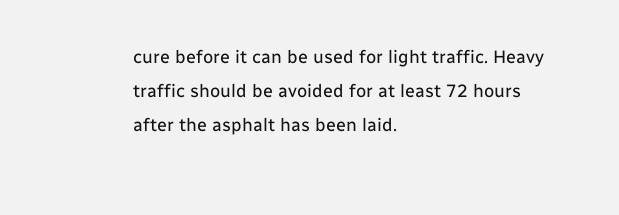cure before it can be used for light traffic. Heavy traffic should be avoided for at least 72 hours after the asphalt has been laid.